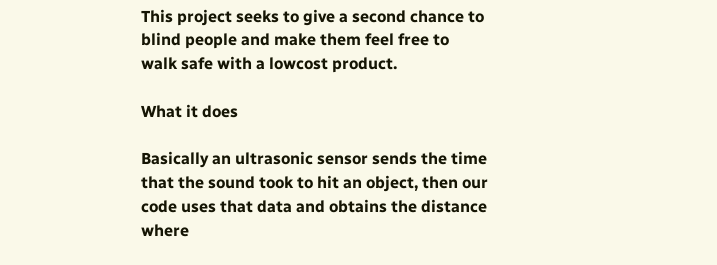This project seeks to give a second chance to blind people and make them feel free to walk safe with a lowcost product.

What it does

Basically an ultrasonic sensor sends the time that the sound took to hit an object, then our code uses that data and obtains the distance where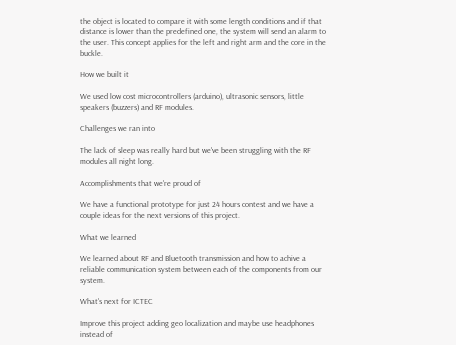the object is located to compare it with some length conditions and if that distance is lower than the predefined one, the system will send an alarm to the user. This concept applies for the left and right arm and the core in the buckle.

How we built it

We used low cost microcontrollers (arduino), ultrasonic sensors, little speakers (buzzers) and RF modules.

Challenges we ran into

The lack of sleep was really hard but we've been struggling with the RF modules all night long.

Accomplishments that we're proud of

We have a functional prototype for just 24 hours contest and we have a couple ideas for the next versions of this project.

What we learned

We learned about RF and Bluetooth transmission and how to achive a reliable communication system between each of the components from our system.

What's next for ICTEC

Improve this project adding geo localization and maybe use headphones instead of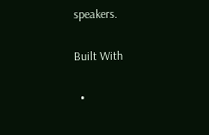speakers.

Built With

  •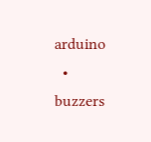arduino
  • buzzers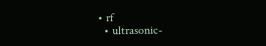• rf
  • ultrasonic-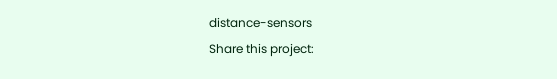distance-sensors
Share this project: